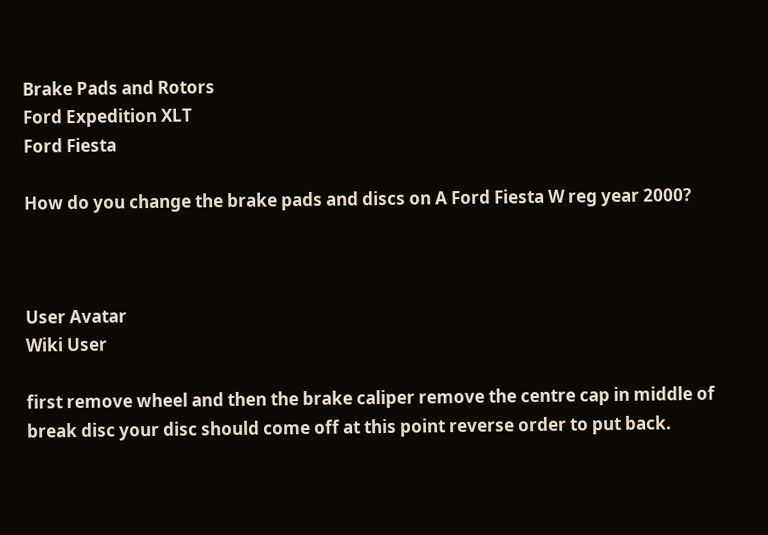Brake Pads and Rotors
Ford Expedition XLT
Ford Fiesta

How do you change the brake pads and discs on A Ford Fiesta W reg year 2000?



User Avatar
Wiki User

first remove wheel and then the brake caliper remove the centre cap in middle of break disc your disc should come off at this point reverse order to put back.